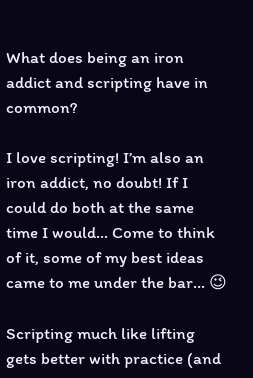What does being an iron addict and scripting have in common?

I love scripting! I’m also an iron addict, no doubt! If I could do both at the same time I would… Come to think of it, some of my best ideas came to me under the bar… 😉

Scripting much like lifting gets better with practice (and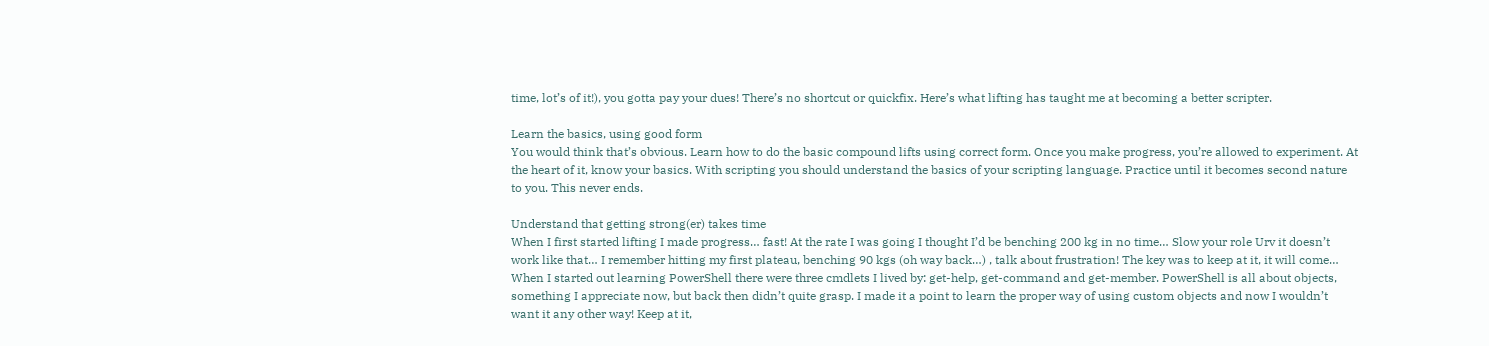time, lot’s of it!), you gotta pay your dues! There’s no shortcut or quickfix. Here’s what lifting has taught me at becoming a better scripter.

Learn the basics, using good form
You would think that’s obvious. Learn how to do the basic compound lifts using correct form. Once you make progress, you’re allowed to experiment. At the heart of it, know your basics. With scripting you should understand the basics of your scripting language. Practice until it becomes second nature to you. This never ends.

Understand that getting strong(er) takes time
When I first started lifting I made progress… fast! At the rate I was going I thought I’d be benching 200 kg in no time… Slow your role Urv it doesn’t work like that… I remember hitting my first plateau, benching 90 kgs (oh way back…) , talk about frustration! The key was to keep at it, it will come… When I started out learning PowerShell there were three cmdlets I lived by: get-help, get-command and get-member. PowerShell is all about objects, something I appreciate now, but back then didn’t quite grasp. I made it a point to learn the proper way of using custom objects and now I wouldn’t want it any other way! Keep at it,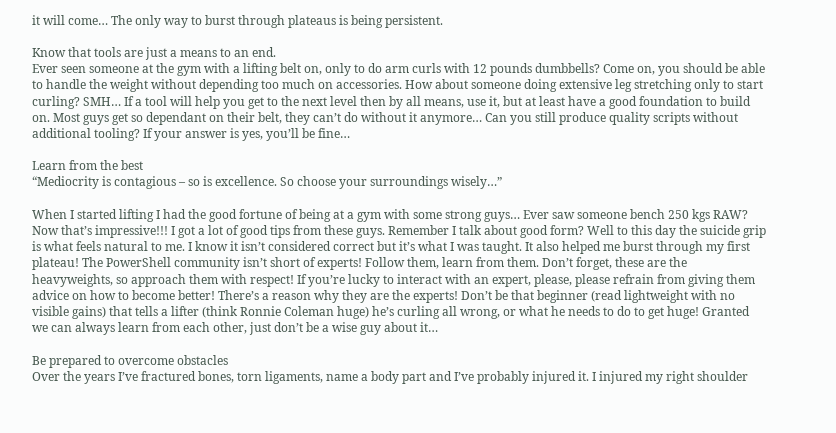it will come… The only way to burst through plateaus is being persistent.

Know that tools are just a means to an end.
Ever seen someone at the gym with a lifting belt on, only to do arm curls with 12 pounds dumbbells? Come on, you should be able to handle the weight without depending too much on accessories. How about someone doing extensive leg stretching only to start curling? SMH… If a tool will help you get to the next level then by all means, use it, but at least have a good foundation to build on. Most guys get so dependant on their belt, they can’t do without it anymore… Can you still produce quality scripts without additional tooling? If your answer is yes, you’ll be fine…

Learn from the best
“Mediocrity is contagious – so is excellence. So choose your surroundings wisely…”

When I started lifting I had the good fortune of being at a gym with some strong guys… Ever saw someone bench 250 kgs RAW? Now that’s impressive!!! I got a lot of good tips from these guys. Remember I talk about good form? Well to this day the suicide grip is what feels natural to me. I know it isn’t considered correct but it’s what I was taught. It also helped me burst through my first plateau! The PowerShell community isn’t short of experts! Follow them, learn from them. Don’t forget, these are the heavyweights, so approach them with respect! If you’re lucky to interact with an expert, please, please refrain from giving them advice on how to become better! There’s a reason why they are the experts! Don’t be that beginner (read lightweight with no visible gains) that tells a lifter (think Ronnie Coleman huge) he’s curling all wrong, or what he needs to do to get huge! Granted we can always learn from each other, just don’t be a wise guy about it…

Be prepared to overcome obstacles
Over the years I’ve fractured bones, torn ligaments, name a body part and I’ve probably injured it. I injured my right shoulder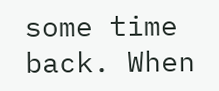some time back. When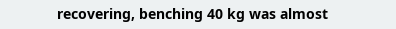recovering, benching 40 kg was almost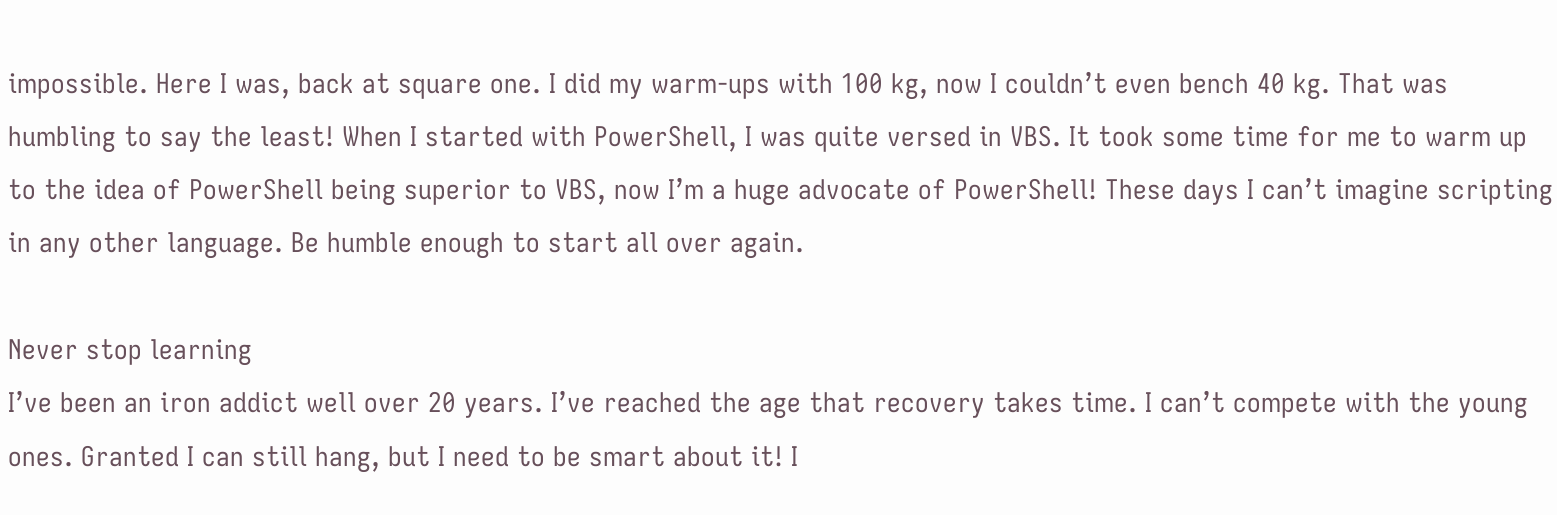impossible. Here I was, back at square one. I did my warm-ups with 100 kg, now I couldn’t even bench 40 kg. That was humbling to say the least! When I started with PowerShell, I was quite versed in VBS. It took some time for me to warm up to the idea of PowerShell being superior to VBS, now I’m a huge advocate of PowerShell! These days I can’t imagine scripting in any other language. Be humble enough to start all over again.

Never stop learning
I’ve been an iron addict well over 20 years. I’ve reached the age that recovery takes time. I can’t compete with the young ones. Granted I can still hang, but I need to be smart about it! I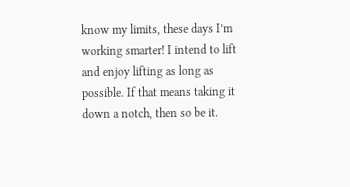know my limits, these days I’m working smarter! I intend to lift and enjoy lifting as long as possible. If that means taking it down a notch, then so be it.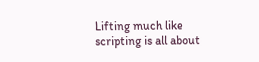Lifting much like scripting is all about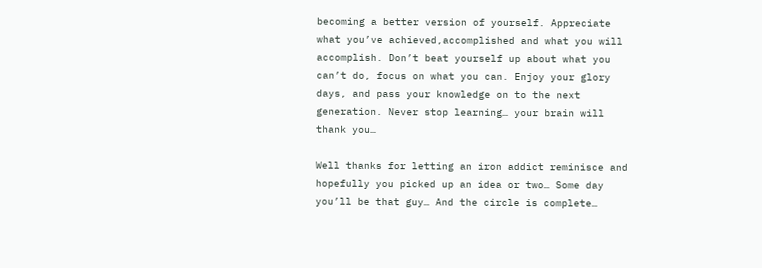becoming a better version of yourself. Appreciate what you’ve achieved,accomplished and what you will accomplish. Don’t beat yourself up about what you can’t do, focus on what you can. Enjoy your glory days, and pass your knowledge on to the next generation. Never stop learning… your brain will thank you…

Well thanks for letting an iron addict reminisce and hopefully you picked up an idea or two… Some day you’ll be that guy… And the circle is complete…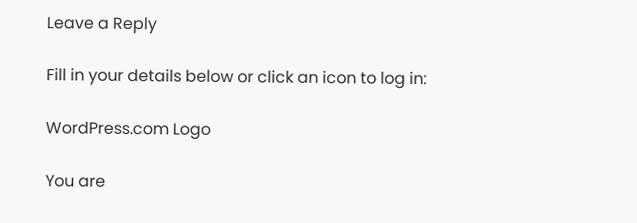Leave a Reply

Fill in your details below or click an icon to log in:

WordPress.com Logo

You are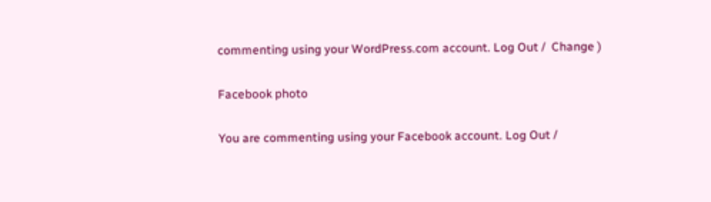commenting using your WordPress.com account. Log Out /  Change )

Facebook photo

You are commenting using your Facebook account. Log Out /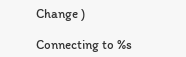Change )

Connecting to %s